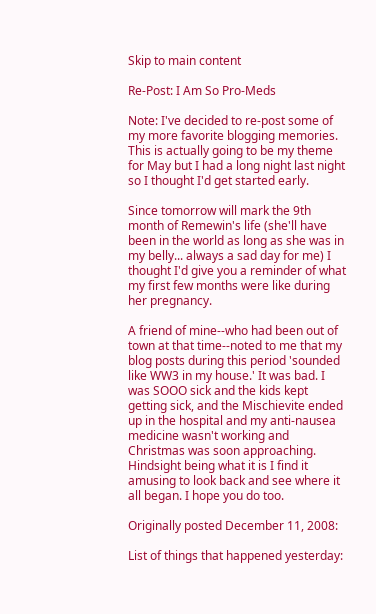Skip to main content

Re-Post: I Am So Pro-Meds

Note: I've decided to re-post some of my more favorite blogging memories. This is actually going to be my theme for May but I had a long night last night so I thought I'd get started early.

Since tomorrow will mark the 9th month of Remewin's life (she'll have been in the world as long as she was in my belly... always a sad day for me) I thought I'd give you a reminder of what my first few months were like during her pregnancy.

A friend of mine--who had been out of town at that time--noted to me that my blog posts during this period 'sounded like WW3 in my house.' It was bad. I was SOOO sick and the kids kept getting sick, and the Mischievite ended up in the hospital and my anti-nausea medicine wasn't working and Christmas was soon approaching. Hindsight being what it is I find it amusing to look back and see where it all began. I hope you do too.

Originally posted December 11, 2008:

List of things that happened yesterday: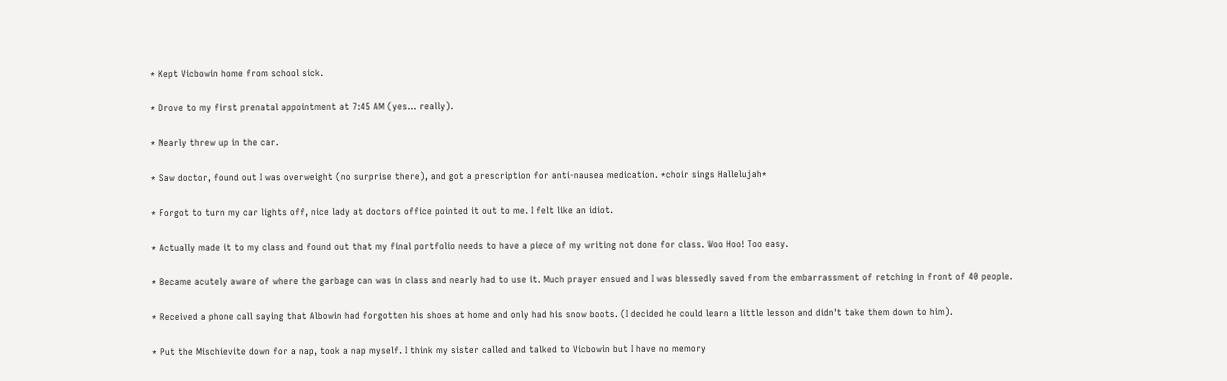* Kept Vicbowin home from school sick.

* Drove to my first prenatal appointment at 7:45 AM (yes... really).

* Nearly threw up in the car.

* Saw doctor, found out I was overweight (no surprise there), and got a prescription for anti-nausea medication. *choir sings Hallelujah*

* Forgot to turn my car lights off, nice lady at doctors office pointed it out to me. I felt like an idiot.

* Actually made it to my class and found out that my final portfolio needs to have a piece of my writing not done for class. Woo Hoo! Too easy.

* Became acutely aware of where the garbage can was in class and nearly had to use it. Much prayer ensued and I was blessedly saved from the embarrassment of retching in front of 40 people.

* Received a phone call saying that Albowin had forgotten his shoes at home and only had his snow boots. (I decided he could learn a little lesson and didn't take them down to him).

* Put the Mischievite down for a nap, took a nap myself. I think my sister called and talked to Vicbowin but I have no memory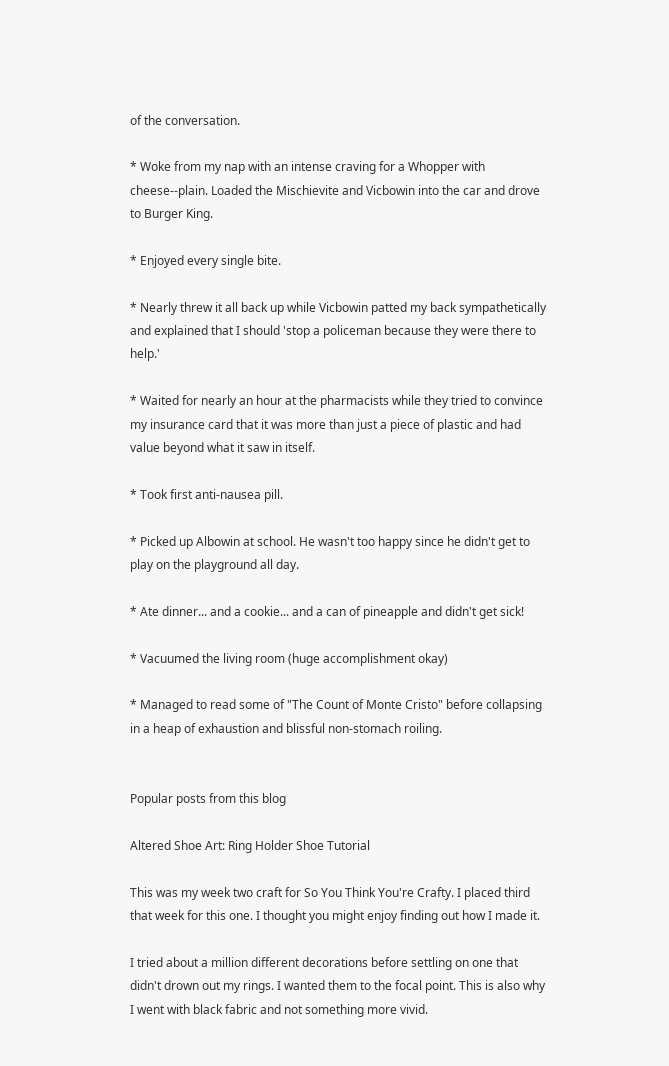of the conversation.

* Woke from my nap with an intense craving for a Whopper with cheese--plain. Loaded the Mischievite and Vicbowin into the car and drove to Burger King.

* Enjoyed every single bite.

* Nearly threw it all back up while Vicbowin patted my back sympathetically and explained that I should 'stop a policeman because they were there to help.'

* Waited for nearly an hour at the pharmacists while they tried to convince my insurance card that it was more than just a piece of plastic and had value beyond what it saw in itself.

* Took first anti-nausea pill.

* Picked up Albowin at school. He wasn't too happy since he didn't get to play on the playground all day.

* Ate dinner... and a cookie... and a can of pineapple and didn't get sick!

* Vacuumed the living room (huge accomplishment okay)

* Managed to read some of "The Count of Monte Cristo" before collapsing in a heap of exhaustion and blissful non-stomach roiling.


Popular posts from this blog

Altered Shoe Art: Ring Holder Shoe Tutorial

This was my week two craft for So You Think You're Crafty. I placed third that week for this one. I thought you might enjoy finding out how I made it.

I tried about a million different decorations before settling on one that didn't drown out my rings. I wanted them to the focal point. This is also why I went with black fabric and not something more vivid.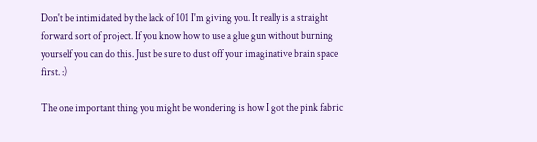Don't be intimidated by the lack of 101 I'm giving you. It really is a straight forward sort of project. If you know how to use a glue gun without burning yourself you can do this. Just be sure to dust off your imaginative brain space first. :)

The one important thing you might be wondering is how I got the pink fabric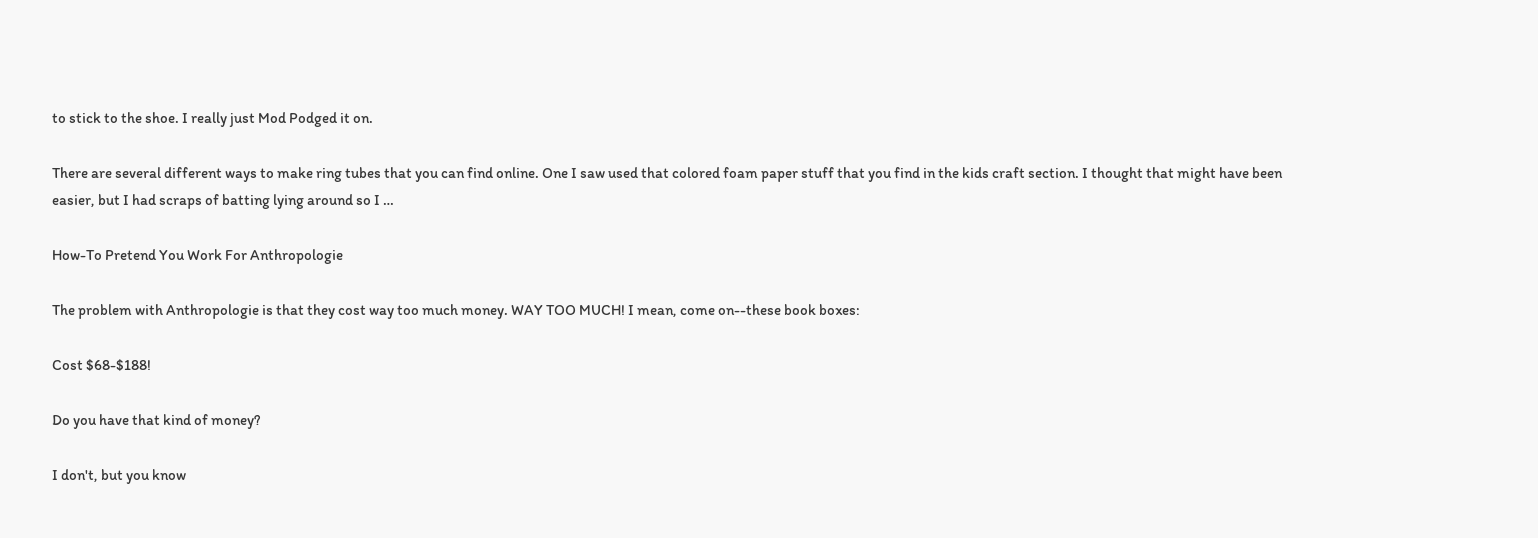to stick to the shoe. I really just Mod Podged it on.

There are several different ways to make ring tubes that you can find online. One I saw used that colored foam paper stuff that you find in the kids craft section. I thought that might have been easier, but I had scraps of batting lying around so I …

How-To Pretend You Work For Anthropologie

The problem with Anthropologie is that they cost way too much money. WAY TOO MUCH! I mean, come on--these book boxes:

Cost $68-$188!

Do you have that kind of money?

I don't, but you know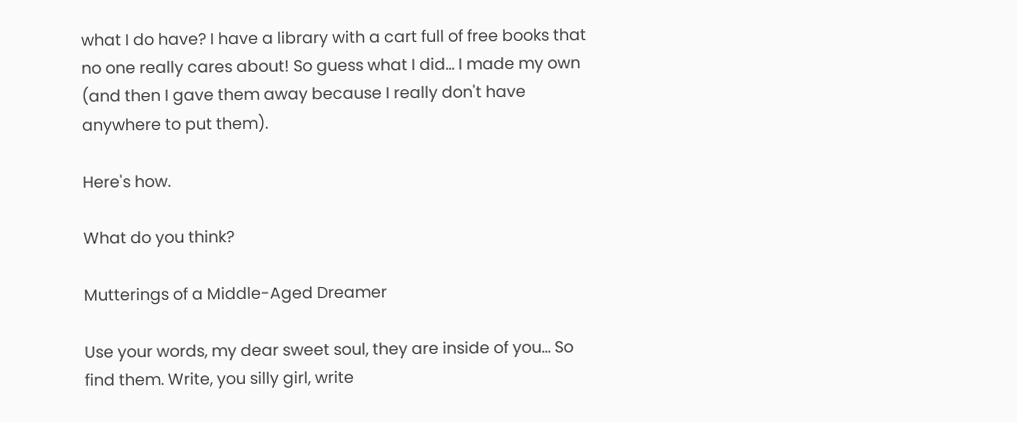what I do have? I have a library with a cart full of free books that no one really cares about! So guess what I did... I made my own (and then I gave them away because I really don't have anywhere to put them).

Here's how.

What do you think?

Mutterings of a Middle-Aged Dreamer

Use your words, my dear sweet soul, they are inside of you... So find them. Write, you silly girl, write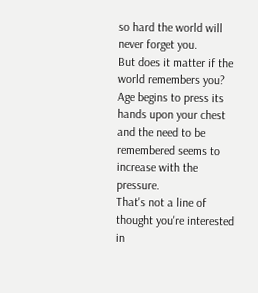so hard the world will never forget you.
But does it matter if the world remembers you?
Age begins to press its hands upon your chest and the need to be remembered seems to increase with the pressure.
That's not a line of thought you're interested in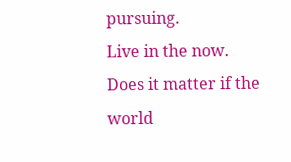pursuing.
Live in the now.
Does it matter if the world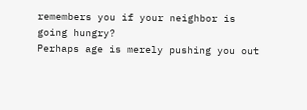remembers you if your neighbor is going hungry?
Perhaps age is merely pushing you out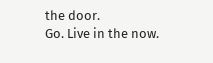the door.
Go. Live in the now.